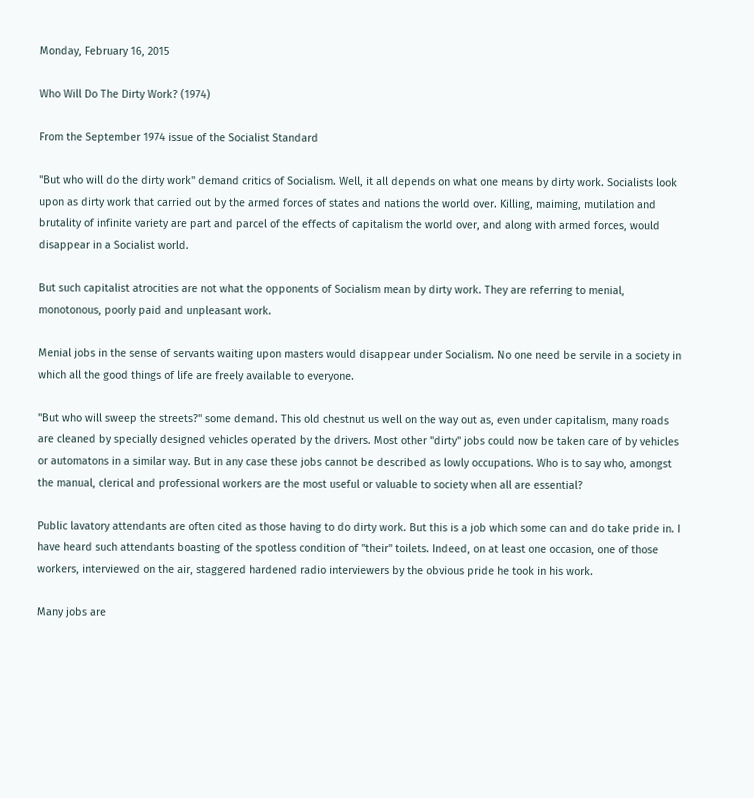Monday, February 16, 2015

Who Will Do The Dirty Work? (1974)

From the September 1974 issue of the Socialist Standard

"But who will do the dirty work" demand critics of Socialism. Well, it all depends on what one means by dirty work. Socialists look upon as dirty work that carried out by the armed forces of states and nations the world over. Killing, maiming, mutilation and brutality of infinite variety are part and parcel of the effects of capitalism the world over, and along with armed forces, would disappear in a Socialist world.

But such capitalist atrocities are not what the opponents of Socialism mean by dirty work. They are referring to menial, monotonous, poorly paid and unpleasant work.

Menial jobs in the sense of servants waiting upon masters would disappear under Socialism. No one need be servile in a society in which all the good things of life are freely available to everyone.

"But who will sweep the streets?" some demand. This old chestnut us well on the way out as, even under capitalism, many roads are cleaned by specially designed vehicles operated by the drivers. Most other "dirty" jobs could now be taken care of by vehicles or automatons in a similar way. But in any case these jobs cannot be described as lowly occupations. Who is to say who, amongst the manual, clerical and professional workers are the most useful or valuable to society when all are essential?

Public lavatory attendants are often cited as those having to do dirty work. But this is a job which some can and do take pride in. I have heard such attendants boasting of the spotless condition of "their" toilets. Indeed, on at least one occasion, one of those workers, interviewed on the air, staggered hardened radio interviewers by the obvious pride he took in his work.

Many jobs are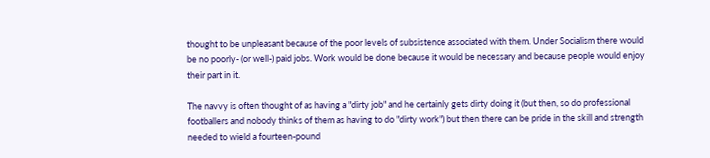thought to be unpleasant because of the poor levels of subsistence associated with them. Under Socialism there would be no poorly- (or well-) paid jobs. Work would be done because it would be necessary and because people would enjoy their part in it.

The navvy is often thought of as having a "dirty job" and he certainly gets dirty doing it (but then, so do professional footballers and nobody thinks of them as having to do "dirty work") but then there can be pride in the skill and strength needed to wield a fourteen-pound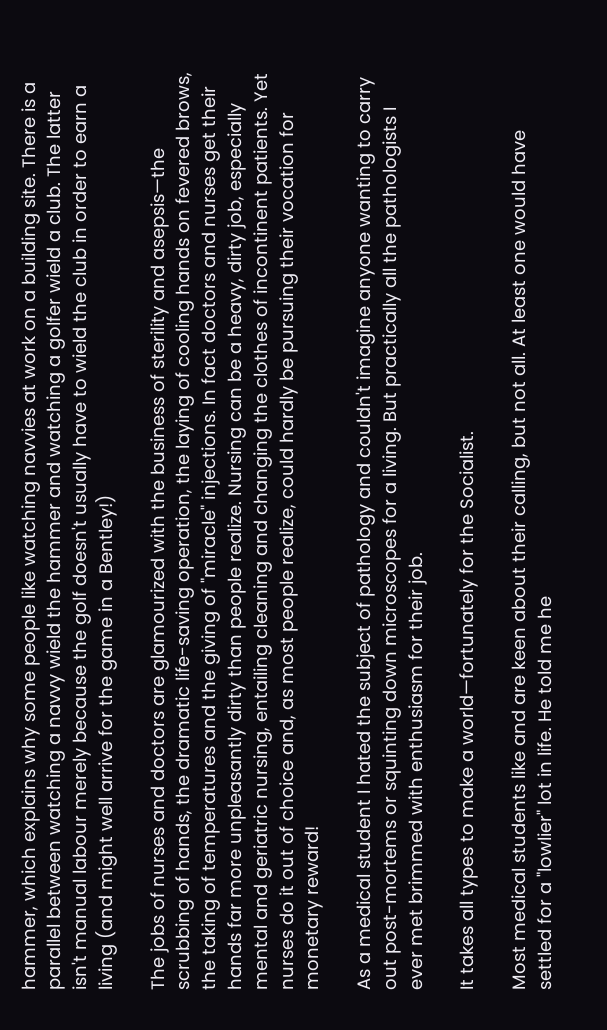hammer, which explains why some people like watching navvies at work on a building site. There is a parallel between watching a navvy wield the hammer and watching a golfer wield a club. The latter isn't manual labour merely because the golf doesn't usually have to wield the club in order to earn a living (and might well arrive for the game in a Bentley!)

The jobs of nurses and doctors are glamourized with the business of sterility and asepsis—the scrubbing of hands, the dramatic life-saving operation, the laying of cooling hands on fevered brows, the taking of temperatures and the giving of "miracle" injections. In fact doctors and nurses get their hands far more unpleasantly dirty than people realize. Nursing can be a heavy, dirty job, especially mental and geriatric nursing, entailing cleaning and changing the clothes of incontinent patients. Yet nurses do it out of choice and, as most people realize, could hardly be pursuing their vocation for monetary reward!

As a medical student I hated the subject of pathology and couldn't imagine anyone wanting to carry out post-mortems or squinting down microscopes for a living. But practically all the pathologists I ever met brimmed with enthusiasm for their job.

It takes all types to make a world—fortunately for the Socialist.

Most medical students like and are keen about their calling, but not all. At least one would have settled for a "lowlier" lot in life. He told me he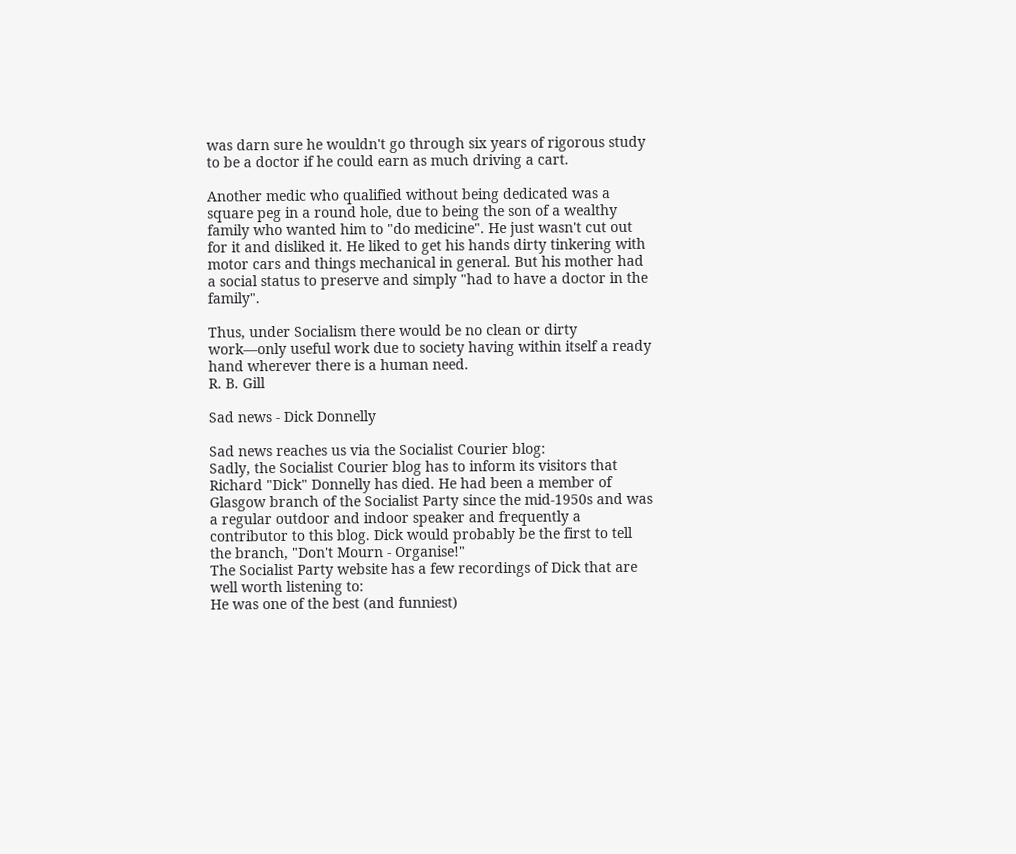was darn sure he wouldn't go through six years of rigorous study to be a doctor if he could earn as much driving a cart.

Another medic who qualified without being dedicated was a square peg in a round hole, due to being the son of a wealthy family who wanted him to "do medicine". He just wasn't cut out for it and disliked it. He liked to get his hands dirty tinkering with motor cars and things mechanical in general. But his mother had a social status to preserve and simply "had to have a doctor in the family".

Thus, under Socialism there would be no clean or dirty work—only useful work due to society having within itself a ready hand wherever there is a human need.
R. B. Gill

Sad news - Dick Donnelly

Sad news reaches us via the Socialist Courier blog:
Sadly, the Socialist Courier blog has to inform its visitors that Richard "Dick" Donnelly has died. He had been a member of Glasgow branch of the Socialist Party since the mid-1950s and was a regular outdoor and indoor speaker and frequently a contributor to this blog. Dick would probably be the first to tell the branch, "Don't Mourn - Organise!"
The Socialist Party website has a few recordings of Dick that are well worth listening to:
He was one of the best (and funniest)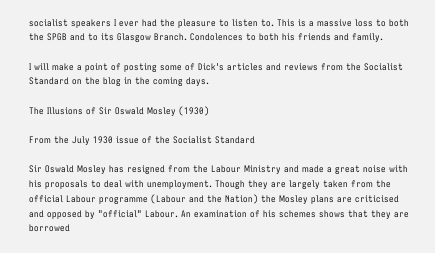socialist speakers I ever had the pleasure to listen to. This is a massive loss to both the SPGB and to its Glasgow Branch. Condolences to both his friends and family.

I will make a point of posting some of Dick's articles and reviews from the Socialist Standard on the blog in the coming days.

The Illusions of Sir Oswald Mosley (1930)

From the July 1930 issue of the Socialist Standard

Sir Oswald Mosley has resigned from the Labour Ministry and made a great noise with his proposals to deal with unemployment. Though they are largely taken from the official Labour programme (Labour and the Nation) the Mosley plans are criticised and opposed by "official" Labour. An examination of his schemes shows that they are borrowed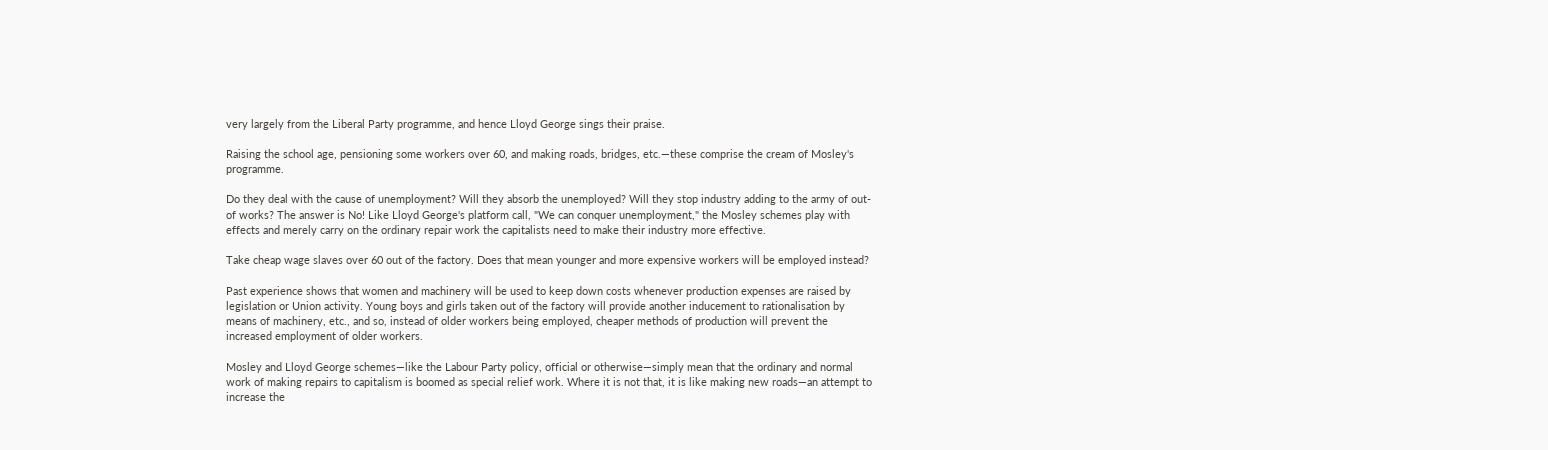very largely from the Liberal Party programme, and hence Lloyd George sings their praise.

Raising the school age, pensioning some workers over 60, and making roads, bridges, etc.—these comprise the cream of Mosley's programme.

Do they deal with the cause of unemployment? Will they absorb the unemployed? Will they stop industry adding to the army of out-of works? The answer is No! Like Lloyd George's platform call, "We can conquer unemployment," the Mosley schemes play with effects and merely carry on the ordinary repair work the capitalists need to make their industry more effective.

Take cheap wage slaves over 60 out of the factory. Does that mean younger and more expensive workers will be employed instead?

Past experience shows that women and machinery will be used to keep down costs whenever production expenses are raised by legislation or Union activity. Young boys and girls taken out of the factory will provide another inducement to rationalisation by means of machinery, etc., and so, instead of older workers being employed, cheaper methods of production will prevent the increased employment of older workers.

Mosley and Lloyd George schemes—like the Labour Party policy, official or otherwise—simply mean that the ordinary and normal work of making repairs to capitalism is boomed as special relief work. Where it is not that, it is like making new roads—an attempt to increase the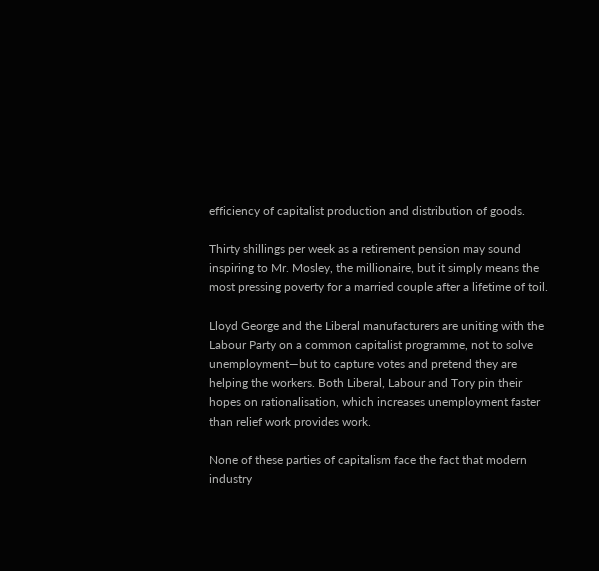efficiency of capitalist production and distribution of goods.

Thirty shillings per week as a retirement pension may sound inspiring to Mr. Mosley, the millionaire, but it simply means the most pressing poverty for a married couple after a lifetime of toil.

Lloyd George and the Liberal manufacturers are uniting with the Labour Party on a common capitalist programme, not to solve unemployment—but to capture votes and pretend they are helping the workers. Both Liberal, Labour and Tory pin their hopes on rationalisation, which increases unemployment faster than relief work provides work.

None of these parties of capitalism face the fact that modern industry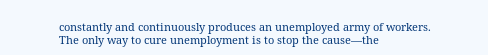constantly and continuously produces an unemployed army of workers. The only way to cure unemployment is to stop the cause—the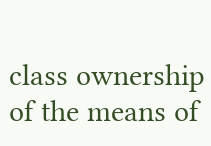class ownership of the means of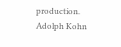production.
Adolph Kohn